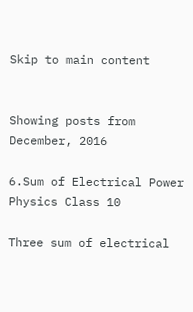Skip to main content


Showing posts from December, 2016

6.Sum of Electrical Power Physics Class 10

Three sum of electrical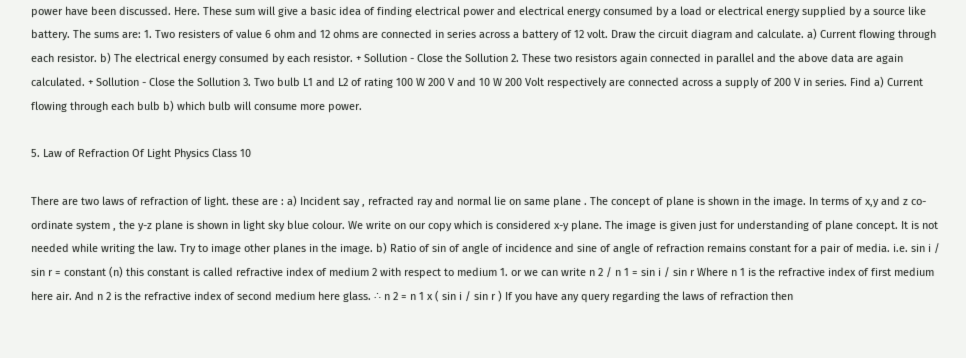power have been discussed. Here. These sum will give a basic idea of finding electrical power and electrical energy consumed by a load or electrical energy supplied by a source like battery. The sums are: 1. Two resisters of value 6 ohm and 12 ohms are connected in series across a battery of 12 volt. Draw the circuit diagram and calculate. a) Current flowing through each resistor. b) The electrical energy consumed by each resistor. + Sollution - Close the Sollution 2. These two resistors again connected in parallel and the above data are again calculated. + Sollution - Close the Sollution 3. Two bulb L1 and L2 of rating 100 W 200 V and 10 W 200 Volt respectively are connected across a supply of 200 V in series. Find a) Current flowing through each bulb b) which bulb will consume more power.

5. Law of Refraction Of Light Physics Class 10

There are two laws of refraction of light. these are : a) Incident say , refracted ray and normal lie on same plane . The concept of plane is shown in the image. In terms of x,y and z co-ordinate system , the y-z plane is shown in light sky blue colour. We write on our copy which is considered x-y plane. The image is given just for understanding of plane concept. It is not needed while writing the law. Try to image other planes in the image. b) Ratio of sin of angle of incidence and sine of angle of refraction remains constant for a pair of media. i.e. sin i / sin r = constant (n) this constant is called refractive index of medium 2 with respect to medium 1. or we can write n 2 / n 1 = sin i / sin r Where n 1 is the refractive index of first medium here air. And n 2 is the refractive index of second medium here glass. ∴ n 2 = n 1 x ( sin i / sin r ) If you have any query regarding the laws of refraction then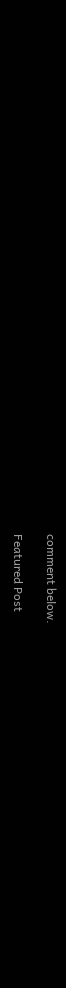comment below.

Featured Post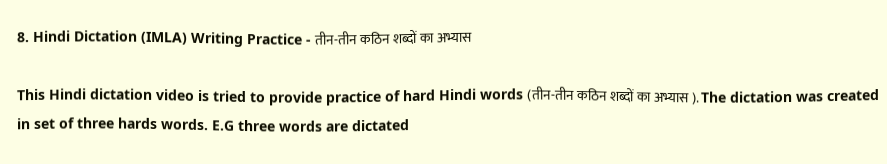8. Hindi Dictation (IMLA) Writing Practice - तीन-तीन कठिन शब्दों का अभ्यास

This Hindi dictation video is tried to provide practice of hard Hindi words (तीन-तीन कठिन शब्दों का अभ्यास ). The dictation was created in set of three hards words. E.G three words are dictated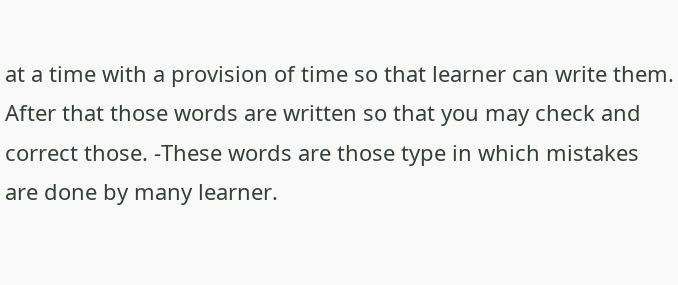at a time with a provision of time so that learner can write them. After that those words are written so that you may check and correct those. -These words are those type in which mistakes are done by many learner.